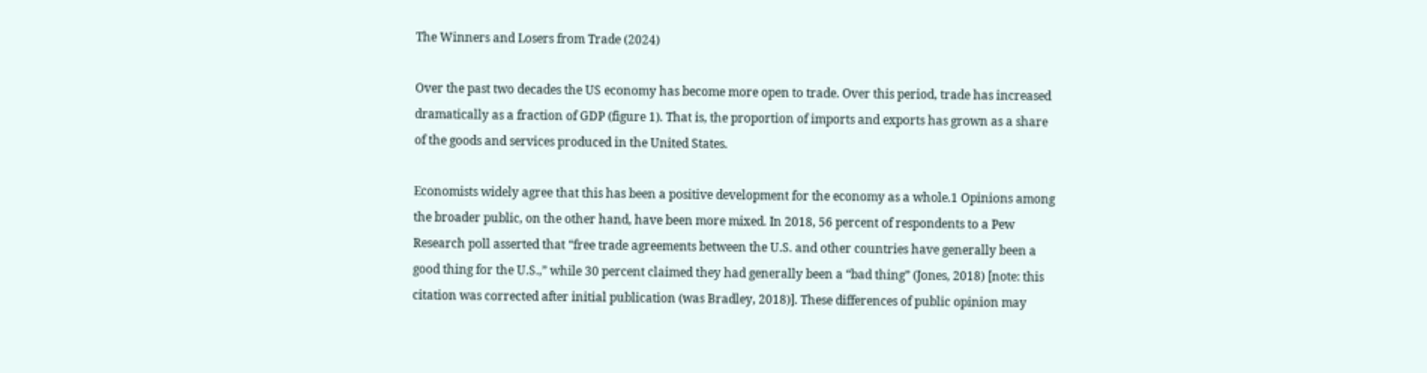The Winners and Losers from Trade (2024)

Over the past two decades the US economy has become more open to trade. Over this period, trade has increased dramatically as a fraction of GDP (figure 1). That is, the proportion of imports and exports has grown as a share of the goods and services produced in the United States.

Economists widely agree that this has been a positive development for the economy as a whole.1 Opinions among the broader public, on the other hand, have been more mixed. In 2018, 56 percent of respondents to a Pew Research poll asserted that “free trade agreements between the U.S. and other countries have generally been a good thing for the U.S.,” while 30 percent claimed they had generally been a “bad thing” (Jones, 2018) [note: this citation was corrected after initial publication (was Bradley, 2018)]. These differences of public opinion may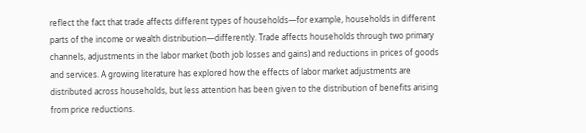reflect the fact that trade affects different types of households—for example, households in different parts of the income or wealth distribution—differently. Trade affects households through two primary channels, adjustments in the labor market (both job losses and gains) and reductions in prices of goods and services. A growing literature has explored how the effects of labor market adjustments are distributed across households, but less attention has been given to the distribution of benefits arising from price reductions.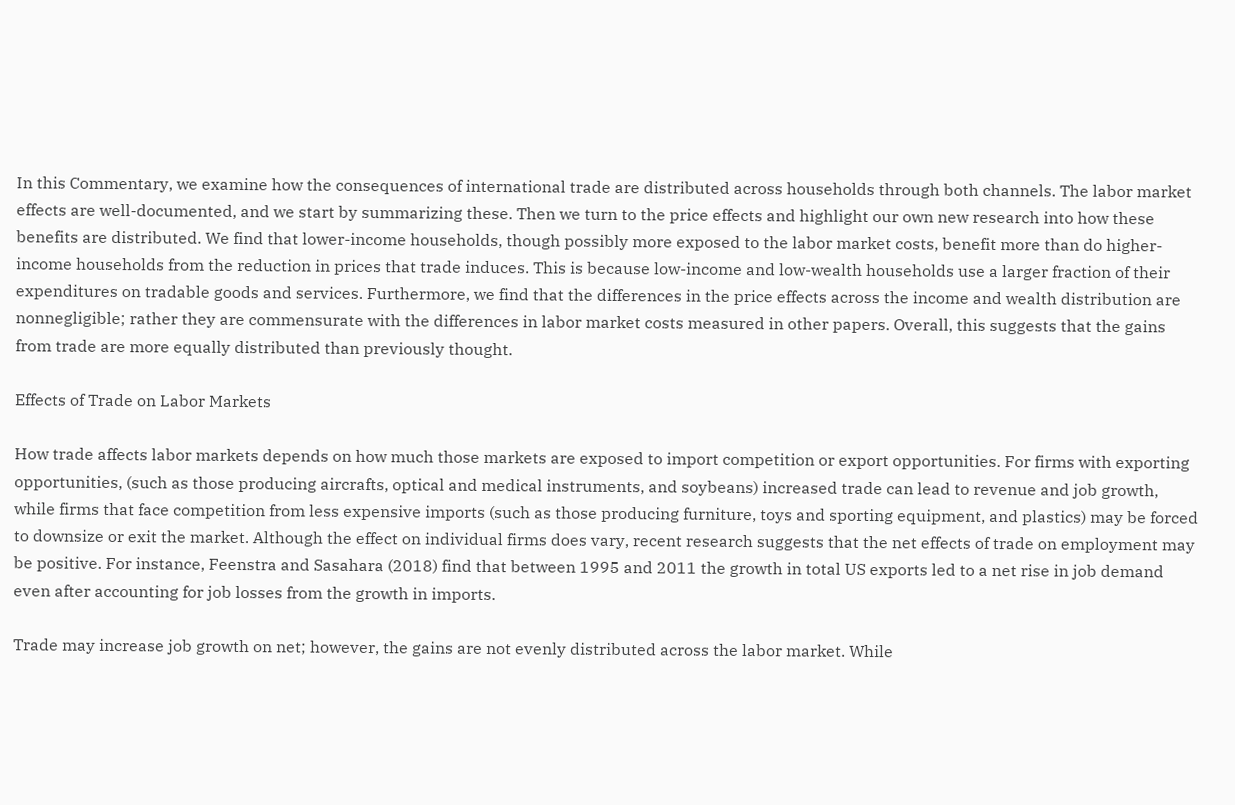In this Commentary, we examine how the consequences of international trade are distributed across households through both channels. The labor market effects are well-documented, and we start by summarizing these. Then we turn to the price effects and highlight our own new research into how these benefits are distributed. We find that lower-income households, though possibly more exposed to the labor market costs, benefit more than do higher-income households from the reduction in prices that trade induces. This is because low-income and low-wealth households use a larger fraction of their expenditures on tradable goods and services. Furthermore, we find that the differences in the price effects across the income and wealth distribution are nonnegligible; rather they are commensurate with the differences in labor market costs measured in other papers. Overall, this suggests that the gains from trade are more equally distributed than previously thought.

Effects of Trade on Labor Markets

How trade affects labor markets depends on how much those markets are exposed to import competition or export opportunities. For firms with exporting opportunities, (such as those producing aircrafts, optical and medical instruments, and soybeans) increased trade can lead to revenue and job growth, while firms that face competition from less expensive imports (such as those producing furniture, toys and sporting equipment, and plastics) may be forced to downsize or exit the market. Although the effect on individual firms does vary, recent research suggests that the net effects of trade on employment may be positive. For instance, Feenstra and Sasahara (2018) find that between 1995 and 2011 the growth in total US exports led to a net rise in job demand even after accounting for job losses from the growth in imports.

Trade may increase job growth on net; however, the gains are not evenly distributed across the labor market. While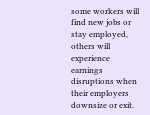some workers will find new jobs or stay employed, others will experience earnings disruptions when their employers downsize or exit.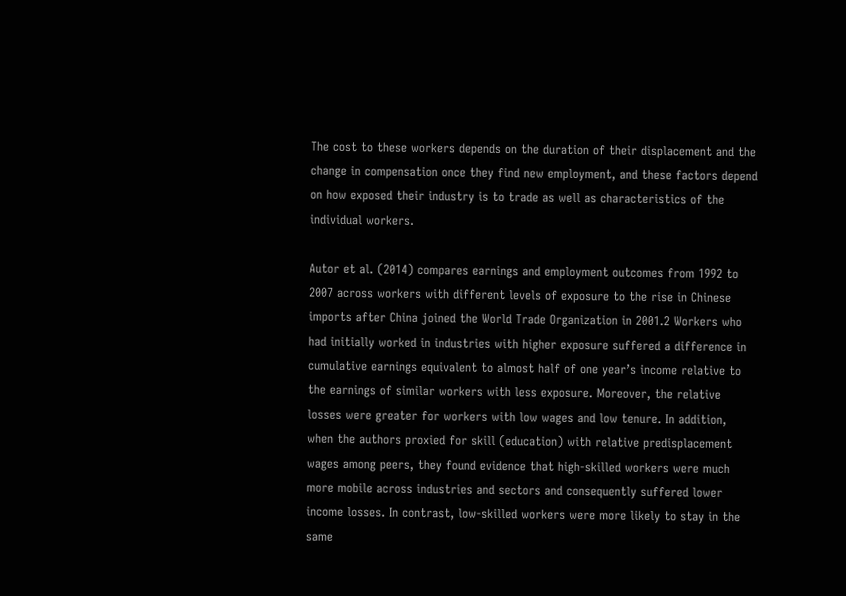The cost to these workers depends on the duration of their displacement and the change in compensation once they find new employment, and these factors depend on how exposed their industry is to trade as well as characteristics of the individual workers.

Autor et al. (2014) compares earnings and employment outcomes from 1992 to 2007 across workers with different levels of exposure to the rise in Chinese imports after China joined the World Trade Organization in 2001.2 Workers who had initially worked in industries with higher exposure suffered a difference in cumulative earnings equivalent to almost half of one year’s income relative to the earnings of similar workers with less exposure. Moreover, the relative losses were greater for workers with low wages and low tenure. In addition, when the authors proxied for skill (education) with relative predisplacement wages among peers, they found evidence that high-skilled workers were much more mobile across industries and sectors and consequently suffered lower income losses. In contrast, low-skilled workers were more likely to stay in the same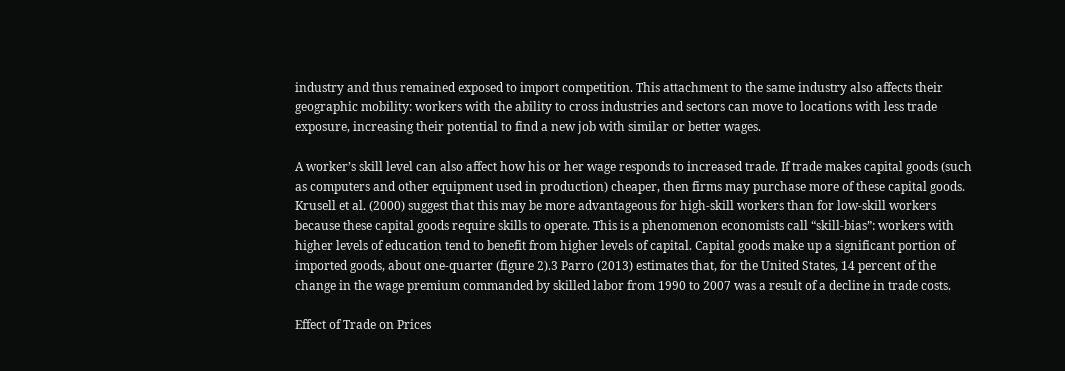industry and thus remained exposed to import competition. This attachment to the same industry also affects their geographic mobility: workers with the ability to cross industries and sectors can move to locations with less trade exposure, increasing their potential to find a new job with similar or better wages.

A worker’s skill level can also affect how his or her wage responds to increased trade. If trade makes capital goods (such as computers and other equipment used in production) cheaper, then firms may purchase more of these capital goods. Krusell et al. (2000) suggest that this may be more advantageous for high-skill workers than for low-skill workers because these capital goods require skills to operate. This is a phenomenon economists call “skill-bias”: workers with higher levels of education tend to benefit from higher levels of capital. Capital goods make up a significant portion of imported goods, about one-quarter (figure 2).3 Parro (2013) estimates that, for the United States, 14 percent of the change in the wage premium commanded by skilled labor from 1990 to 2007 was a result of a decline in trade costs.

Effect of Trade on Prices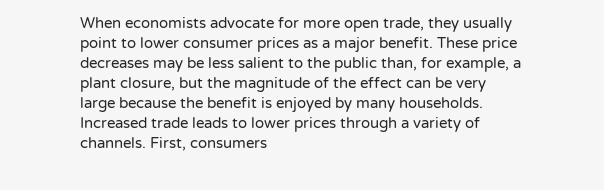When economists advocate for more open trade, they usually point to lower consumer prices as a major benefit. These price decreases may be less salient to the public than, for example, a plant closure, but the magnitude of the effect can be very large because the benefit is enjoyed by many households. Increased trade leads to lower prices through a variety of channels. First, consumers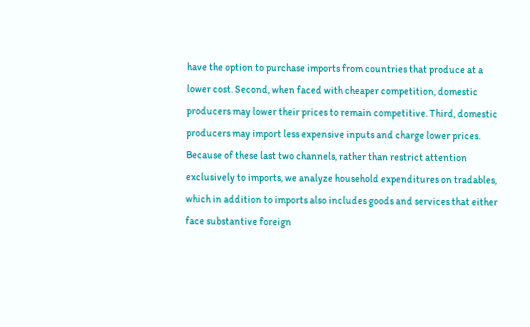have the option to purchase imports from countries that produce at a lower cost. Second, when faced with cheaper competition, domestic producers may lower their prices to remain competitive. Third, domestic producers may import less expensive inputs and charge lower prices. Because of these last two channels, rather than restrict attention exclusively to imports, we analyze household expenditures on tradables, which in addition to imports also includes goods and services that either face substantive foreign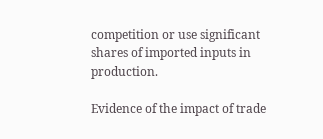competition or use significant shares of imported inputs in production.

Evidence of the impact of trade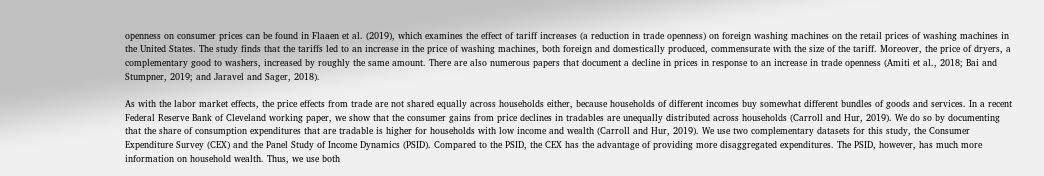openness on consumer prices can be found in Flaaen et al. (2019), which examines the effect of tariff increases (a reduction in trade openness) on foreign washing machines on the retail prices of washing machines in the United States. The study finds that the tariffs led to an increase in the price of washing machines, both foreign and domestically produced, commensurate with the size of the tariff. Moreover, the price of dryers, a complementary good to washers, increased by roughly the same amount. There are also numerous papers that document a decline in prices in response to an increase in trade openness (Amiti et al., 2018; Bai and Stumpner, 2019; and Jaravel and Sager, 2018).

As with the labor market effects, the price effects from trade are not shared equally across households either, because households of different incomes buy somewhat different bundles of goods and services. In a recent Federal Reserve Bank of Cleveland working paper, we show that the consumer gains from price declines in tradables are unequally distributed across households (Carroll and Hur, 2019). We do so by documenting that the share of consumption expenditures that are tradable is higher for households with low income and wealth (Carroll and Hur, 2019). We use two complementary datasets for this study, the Consumer Expenditure Survey (CEX) and the Panel Study of Income Dynamics (PSID). Compared to the PSID, the CEX has the advantage of providing more disaggregated expenditures. The PSID, however, has much more information on household wealth. Thus, we use both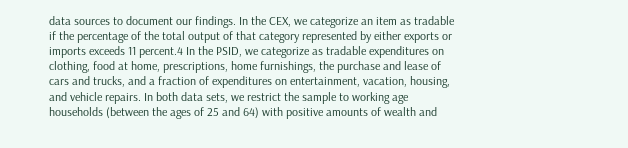data sources to document our findings. In the CEX, we categorize an item as tradable if the percentage of the total output of that category represented by either exports or imports exceeds 11 percent.4 In the PSID, we categorize as tradable expenditures on clothing, food at home, prescriptions, home furnishings, the purchase and lease of cars and trucks, and a fraction of expenditures on entertainment, vacation, housing, and vehicle repairs. In both data sets, we restrict the sample to working age households (between the ages of 25 and 64) with positive amounts of wealth and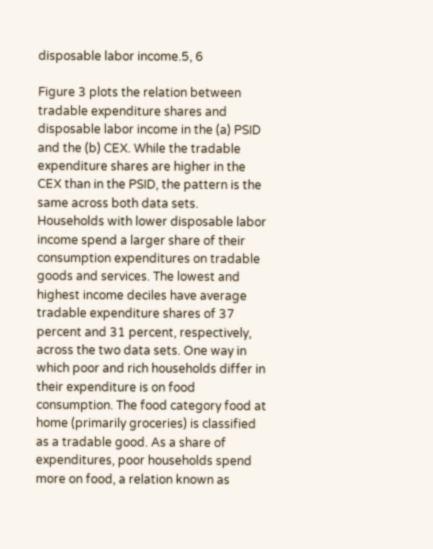disposable labor income.5, 6

Figure 3 plots the relation between tradable expenditure shares and disposable labor income in the (a) PSID and the (b) CEX. While the tradable expenditure shares are higher in the CEX than in the PSID, the pattern is the same across both data sets. Households with lower disposable labor income spend a larger share of their consumption expenditures on tradable goods and services. The lowest and highest income deciles have average tradable expenditure shares of 37 percent and 31 percent, respectively, across the two data sets. One way in which poor and rich households differ in their expenditure is on food consumption. The food category food at home (primarily groceries) is classified as a tradable good. As a share of expenditures, poor households spend more on food, a relation known as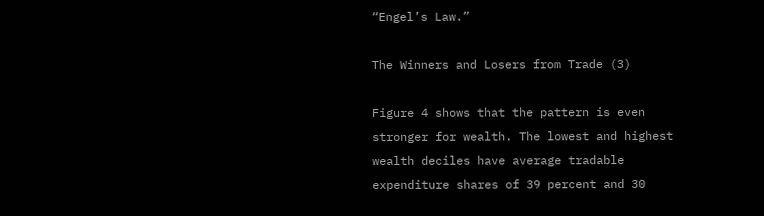“Engel’s Law.”

The Winners and Losers from Trade (3)

Figure 4 shows that the pattern is even stronger for wealth. The lowest and highest wealth deciles have average tradable expenditure shares of 39 percent and 30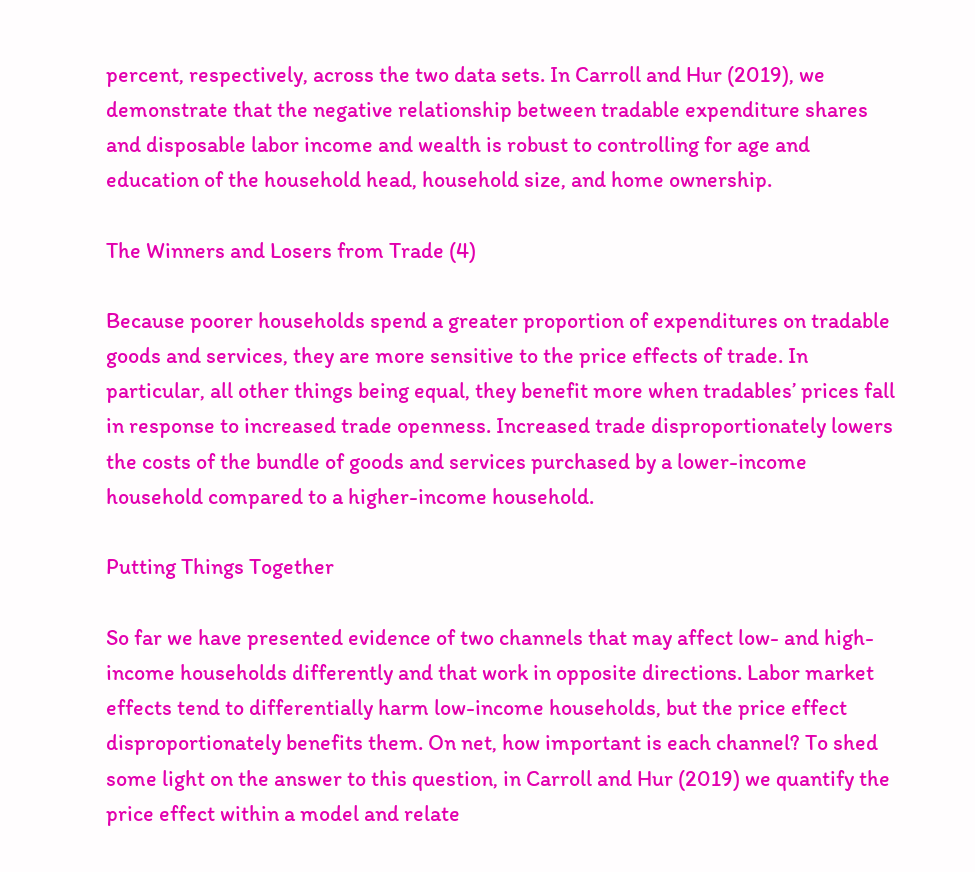percent, respectively, across the two data sets. In Carroll and Hur (2019), we demonstrate that the negative relationship between tradable expenditure shares and disposable labor income and wealth is robust to controlling for age and education of the household head, household size, and home ownership.

The Winners and Losers from Trade (4)

Because poorer households spend a greater proportion of expenditures on tradable goods and services, they are more sensitive to the price effects of trade. In particular, all other things being equal, they benefit more when tradables’ prices fall in response to increased trade openness. Increased trade disproportionately lowers the costs of the bundle of goods and services purchased by a lower-income household compared to a higher-income household.

Putting Things Together

So far we have presented evidence of two channels that may affect low- and high-income households differently and that work in opposite directions. Labor market effects tend to differentially harm low-income households, but the price effect disproportionately benefits them. On net, how important is each channel? To shed some light on the answer to this question, in Carroll and Hur (2019) we quantify the price effect within a model and relate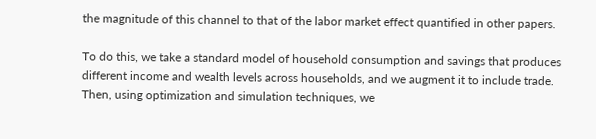the magnitude of this channel to that of the labor market effect quantified in other papers.

To do this, we take a standard model of household consumption and savings that produces different income and wealth levels across households, and we augment it to include trade. Then, using optimization and simulation techniques, we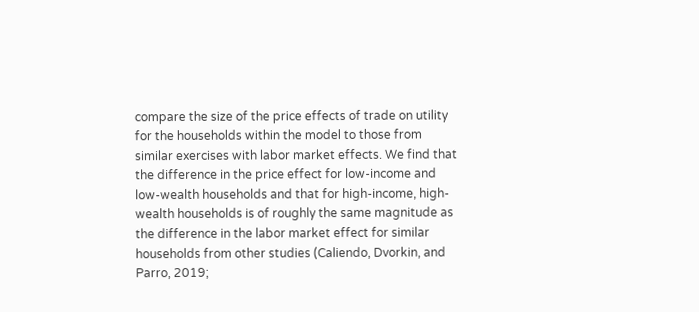compare the size of the price effects of trade on utility for the households within the model to those from similar exercises with labor market effects. We find that the difference in the price effect for low-income and low-wealth households and that for high-income, high-wealth households is of roughly the same magnitude as the difference in the labor market effect for similar households from other studies (Caliendo, Dvorkin, and Parro, 2019;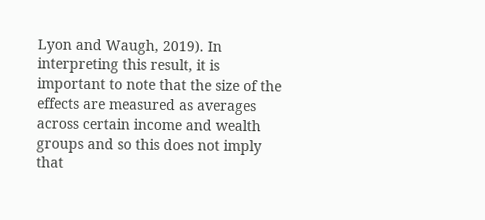Lyon and Waugh, 2019). In interpreting this result, it is important to note that the size of the effects are measured as averages across certain income and wealth groups and so this does not imply that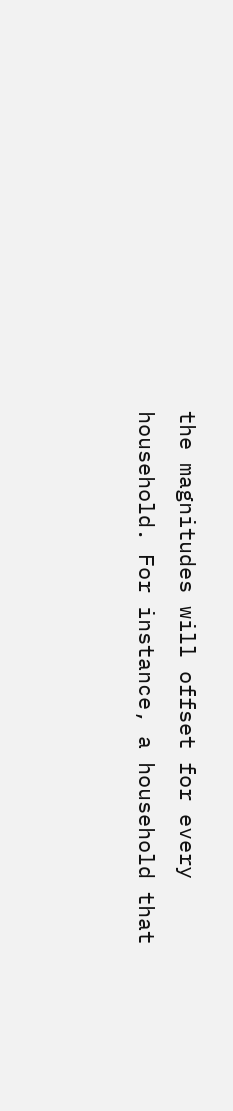the magnitudes will offset for every household. For instance, a household that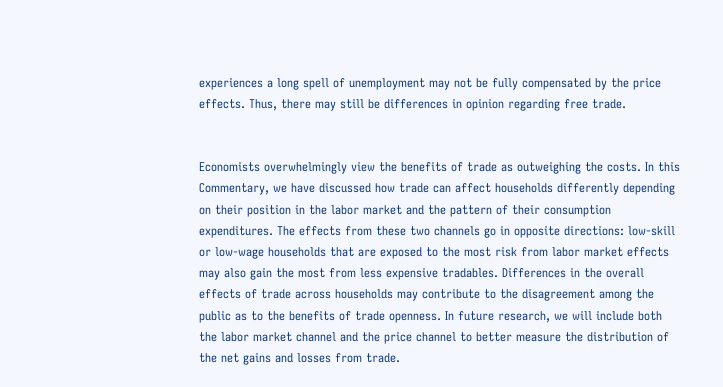experiences a long spell of unemployment may not be fully compensated by the price effects. Thus, there may still be differences in opinion regarding free trade.


Economists overwhelmingly view the benefits of trade as outweighing the costs. In this Commentary, we have discussed how trade can affect households differently depending on their position in the labor market and the pattern of their consumption expenditures. The effects from these two channels go in opposite directions: low-skill or low-wage households that are exposed to the most risk from labor market effects may also gain the most from less expensive tradables. Differences in the overall effects of trade across households may contribute to the disagreement among the public as to the benefits of trade openness. In future research, we will include both the labor market channel and the price channel to better measure the distribution of the net gains and losses from trade.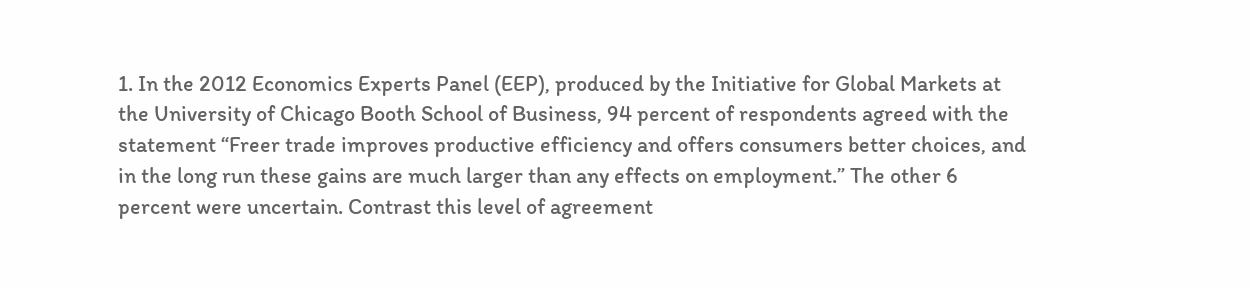1. In the 2012 Economics Experts Panel (EEP), produced by the Initiative for Global Markets at the University of Chicago Booth School of Business, 94 percent of respondents agreed with the statement “Freer trade improves productive efficiency and offers consumers better choices, and in the long run these gains are much larger than any effects on employment.” The other 6 percent were uncertain. Contrast this level of agreement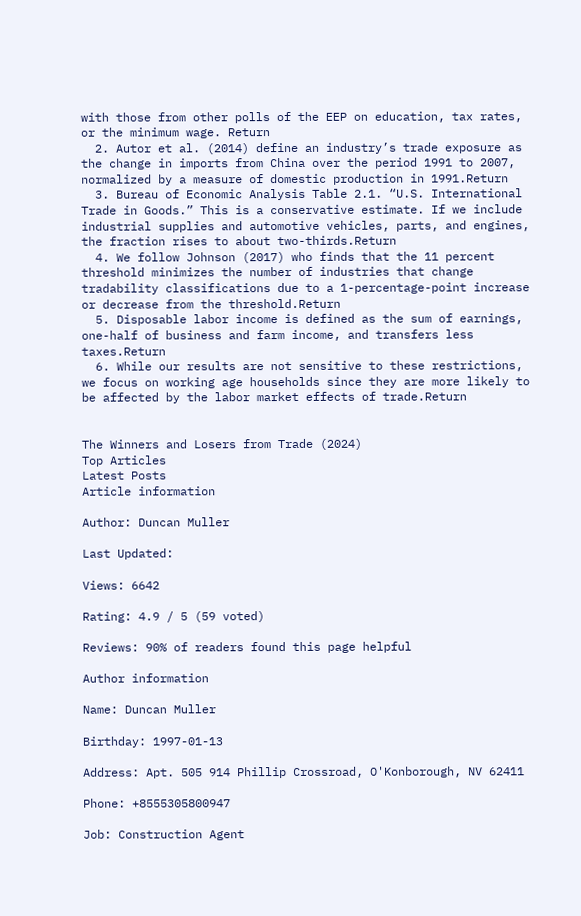with those from other polls of the EEP on education, tax rates, or the minimum wage. Return
  2. Autor et al. (2014) define an industry’s trade exposure as the change in imports from China over the period 1991 to 2007, normalized by a measure of domestic production in 1991.Return
  3. Bureau of Economic Analysis Table 2.1. “U.S. International Trade in Goods.” This is a conservative estimate. If we include industrial supplies and automotive vehicles, parts, and engines, the fraction rises to about two-thirds.Return
  4. We follow Johnson (2017) who finds that the 11 percent threshold minimizes the number of industries that change tradability classifications due to a 1-percentage-point increase or decrease from the threshold.Return
  5. Disposable labor income is defined as the sum of earnings, one-half of business and farm income, and transfers less taxes.Return
  6. While our results are not sensitive to these restrictions, we focus on working age households since they are more likely to be affected by the labor market effects of trade.Return


The Winners and Losers from Trade (2024)
Top Articles
Latest Posts
Article information

Author: Duncan Muller

Last Updated:

Views: 6642

Rating: 4.9 / 5 (59 voted)

Reviews: 90% of readers found this page helpful

Author information

Name: Duncan Muller

Birthday: 1997-01-13

Address: Apt. 505 914 Phillip Crossroad, O'Konborough, NV 62411

Phone: +8555305800947

Job: Construction Agent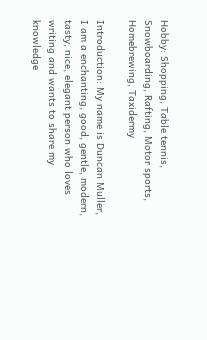Hobby: Shopping, Table tennis, Snowboarding, Rafting, Motor sports, Homebrewing, Taxidermy

Introduction: My name is Duncan Muller, I am a enchanting, good, gentle, modern, tasty, nice, elegant person who loves writing and wants to share my knowledge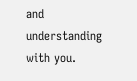and understanding with you.